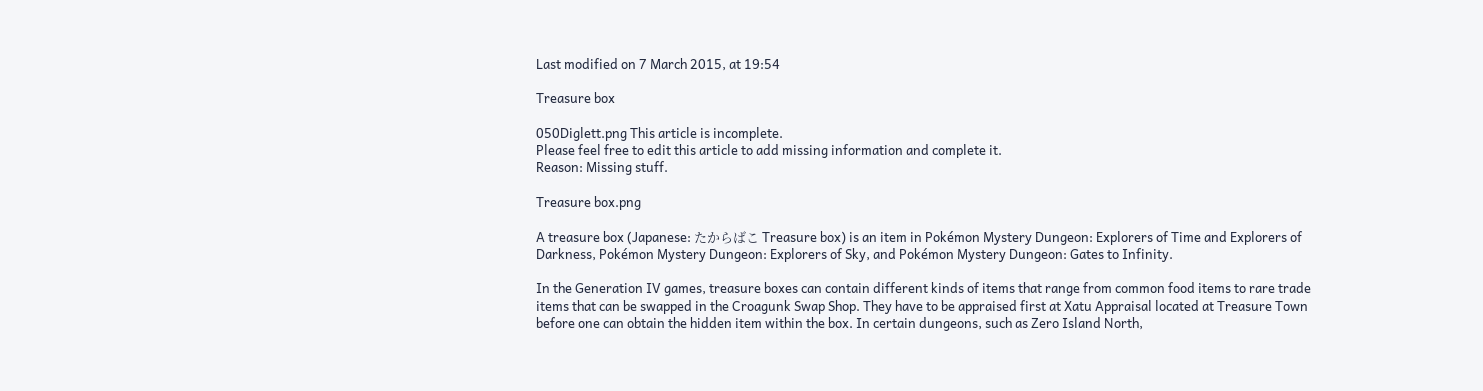Last modified on 7 March 2015, at 19:54

Treasure box

050Diglett.png This article is incomplete.
Please feel free to edit this article to add missing information and complete it.
Reason: Missing stuff.

Treasure box.png

A treasure box (Japanese: たからばこ Treasure box) is an item in Pokémon Mystery Dungeon: Explorers of Time and Explorers of Darkness, Pokémon Mystery Dungeon: Explorers of Sky, and Pokémon Mystery Dungeon: Gates to Infinity.

In the Generation IV games, treasure boxes can contain different kinds of items that range from common food items to rare trade items that can be swapped in the Croagunk Swap Shop. They have to be appraised first at Xatu Appraisal located at Treasure Town before one can obtain the hidden item within the box. In certain dungeons, such as Zero Island North,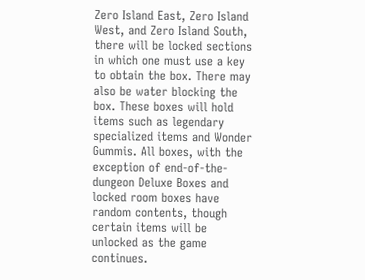Zero Island East, Zero Island West, and Zero Island South, there will be locked sections in which one must use a key to obtain the box. There may also be water blocking the box. These boxes will hold items such as legendary specialized items and Wonder Gummis. All boxes, with the exception of end-of-the-dungeon Deluxe Boxes and locked room boxes have random contents, though certain items will be unlocked as the game continues.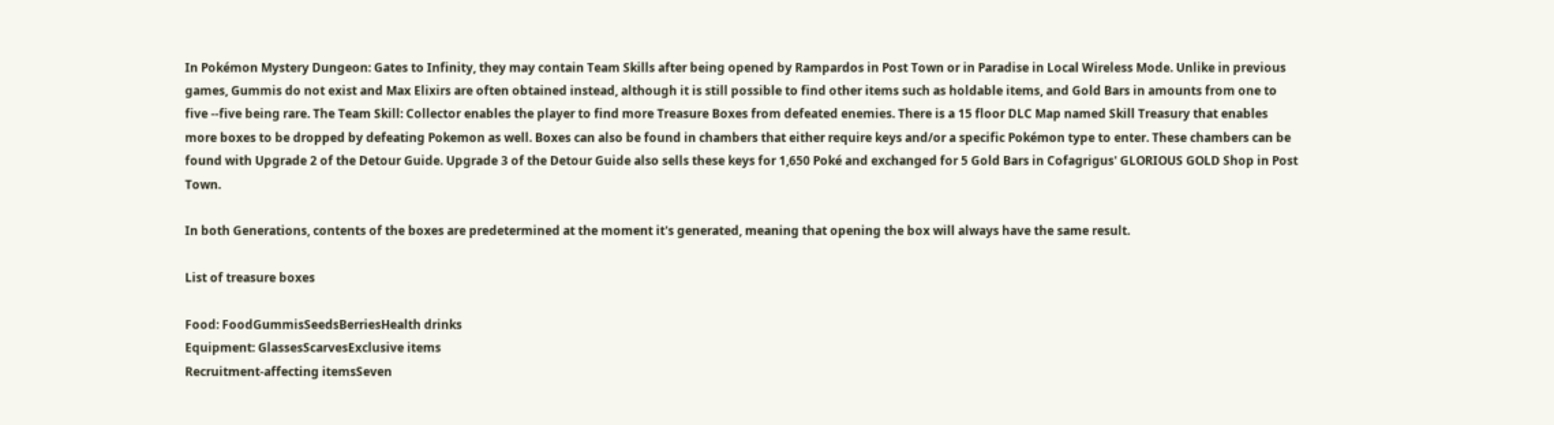In Pokémon Mystery Dungeon: Gates to Infinity, they may contain Team Skills after being opened by Rampardos in Post Town or in Paradise in Local Wireless Mode. Unlike in previous games, Gummis do not exist and Max Elixirs are often obtained instead, although it is still possible to find other items such as holdable items, and Gold Bars in amounts from one to five --five being rare. The Team Skill: Collector enables the player to find more Treasure Boxes from defeated enemies. There is a 15 floor DLC Map named Skill Treasury that enables more boxes to be dropped by defeating Pokemon as well. Boxes can also be found in chambers that either require keys and/or a specific Pokémon type to enter. These chambers can be found with Upgrade 2 of the Detour Guide. Upgrade 3 of the Detour Guide also sells these keys for 1,650 Poké and exchanged for 5 Gold Bars in Cofagrigus' GLORIOUS GOLD Shop in Post Town.

In both Generations, contents of the boxes are predetermined at the moment it's generated, meaning that opening the box will always have the same result.

List of treasure boxes

Food: FoodGummisSeedsBerriesHealth drinks
Equipment: GlassesScarvesExclusive items
Recruitment-affecting itemsSeven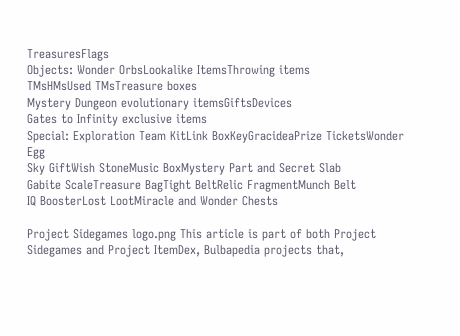TreasuresFlags
Objects: Wonder OrbsLookalike ItemsThrowing items
TMsHMsUsed TMsTreasure boxes
Mystery Dungeon evolutionary itemsGiftsDevices
Gates to Infinity exclusive items
Special: Exploration Team KitLink BoxKeyGracideaPrize TicketsWonder Egg
Sky GiftWish StoneMusic BoxMystery Part and Secret Slab
Gabite ScaleTreasure BagTight BeltRelic FragmentMunch Belt
IQ BoosterLost LootMiracle and Wonder Chests

Project Sidegames logo.png This article is part of both Project Sidegames and Project ItemDex, Bulbapedia projects that,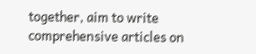together, aim to write comprehensive articles on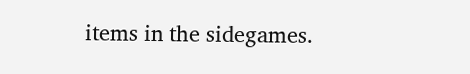items in the sidegames.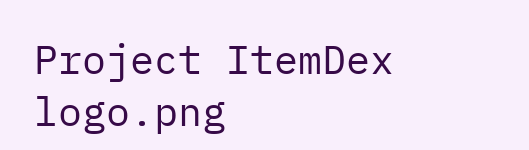Project ItemDex logo.png